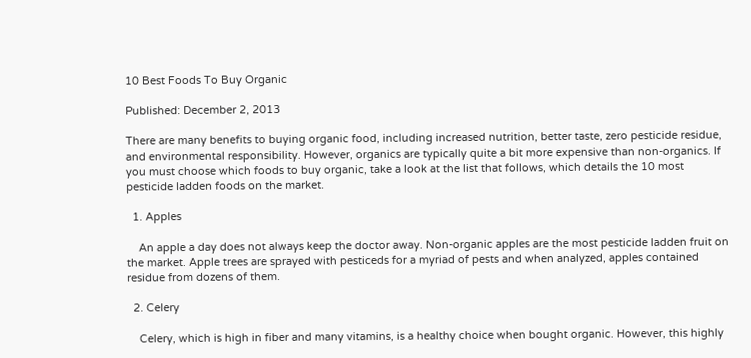10 Best Foods To Buy Organic

Published: December 2, 2013

There are many benefits to buying organic food, including increased nutrition, better taste, zero pesticide residue, and environmental responsibility. However, organics are typically quite a bit more expensive than non-organics. If you must choose which foods to buy organic, take a look at the list that follows, which details the 10 most pesticide ladden foods on the market.

  1. Apples

    An apple a day does not always keep the doctor away. Non-organic apples are the most pesticide ladden fruit on the market. Apple trees are sprayed with pesticeds for a myriad of pests and when analyzed, apples contained residue from dozens of them.

  2. Celery

    Celery, which is high in fiber and many vitamins, is a healthy choice when bought organic. However, this highly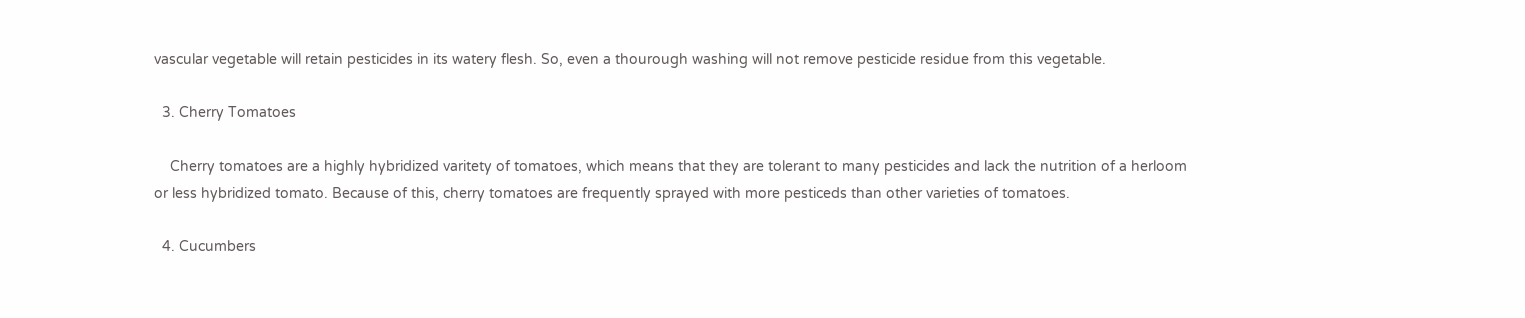vascular vegetable will retain pesticides in its watery flesh. So, even a thourough washing will not remove pesticide residue from this vegetable.

  3. Cherry Tomatoes

    Cherry tomatoes are a highly hybridized varitety of tomatoes, which means that they are tolerant to many pesticides and lack the nutrition of a herloom or less hybridized tomato. Because of this, cherry tomatoes are frequently sprayed with more pesticeds than other varieties of tomatoes.

  4. Cucumbers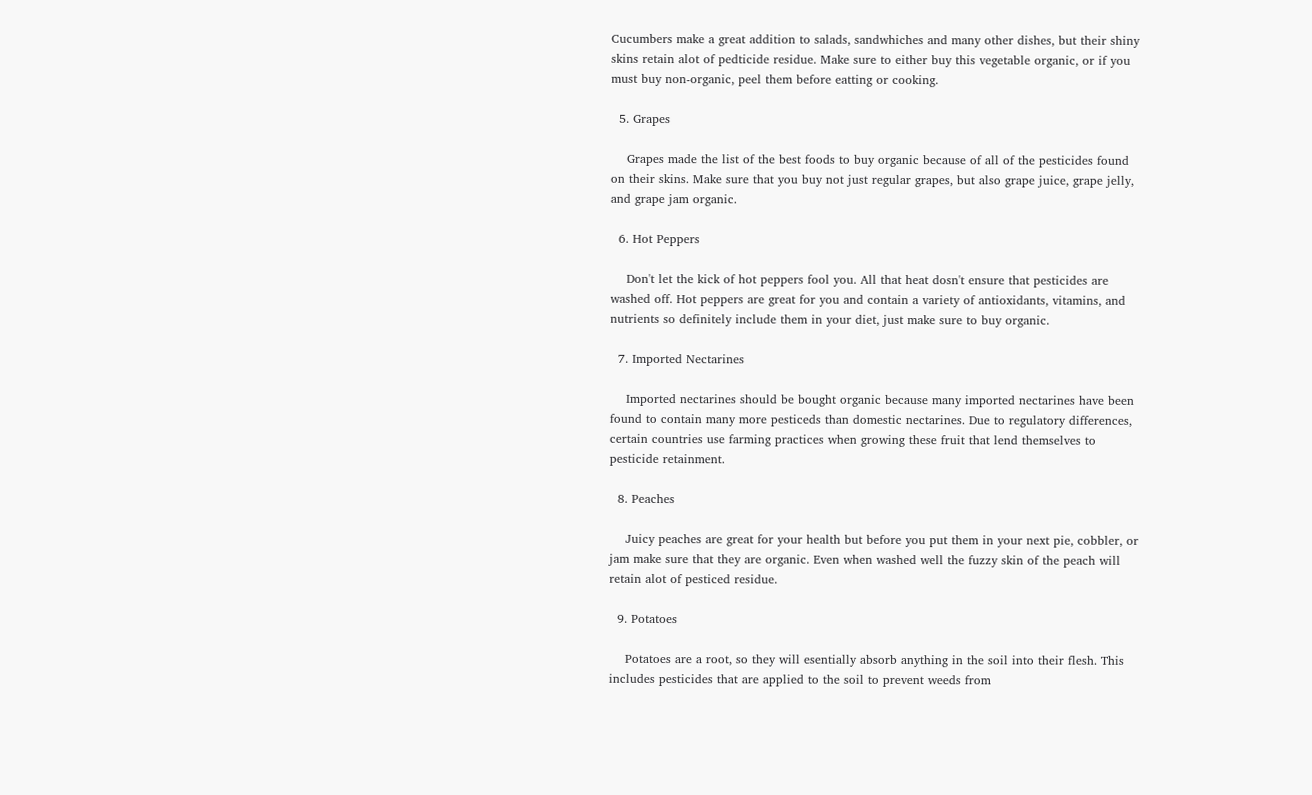Cucumbers make a great addition to salads, sandwhiches and many other dishes, but their shiny skins retain alot of pedticide residue. Make sure to either buy this vegetable organic, or if you must buy non-organic, peel them before eatting or cooking.

  5. Grapes

    Grapes made the list of the best foods to buy organic because of all of the pesticides found on their skins. Make sure that you buy not just regular grapes, but also grape juice, grape jelly, and grape jam organic.

  6. Hot Peppers

    Don't let the kick of hot peppers fool you. All that heat dosn't ensure that pesticides are washed off. Hot peppers are great for you and contain a variety of antioxidants, vitamins, and nutrients so definitely include them in your diet, just make sure to buy organic.

  7. Imported Nectarines

    Imported nectarines should be bought organic because many imported nectarines have been found to contain many more pesticeds than domestic nectarines. Due to regulatory differences, certain countries use farming practices when growing these fruit that lend themselves to pesticide retainment.

  8. Peaches

    Juicy peaches are great for your health but before you put them in your next pie, cobbler, or jam make sure that they are organic. Even when washed well the fuzzy skin of the peach will retain alot of pesticed residue.

  9. Potatoes

    Potatoes are a root, so they will esentially absorb anything in the soil into their flesh. This includes pesticides that are applied to the soil to prevent weeds from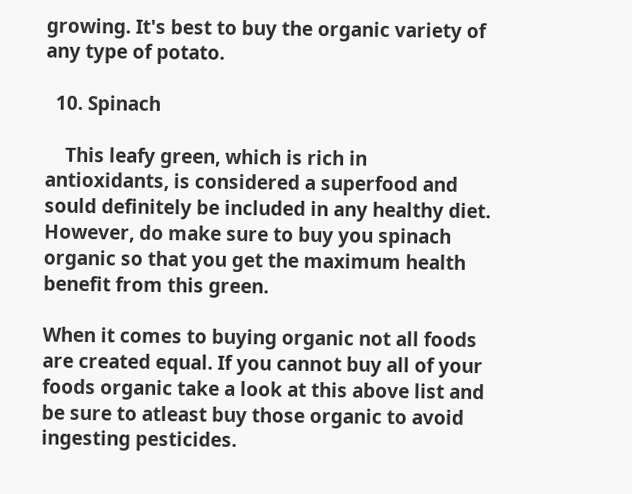growing. It's best to buy the organic variety of any type of potato.

  10. Spinach

    This leafy green, which is rich in antioxidants, is considered a superfood and sould definitely be included in any healthy diet. However, do make sure to buy you spinach organic so that you get the maximum health benefit from this green.

When it comes to buying organic not all foods are created equal. If you cannot buy all of your foods organic take a look at this above list and be sure to atleast buy those organic to avoid ingesting pesticides.